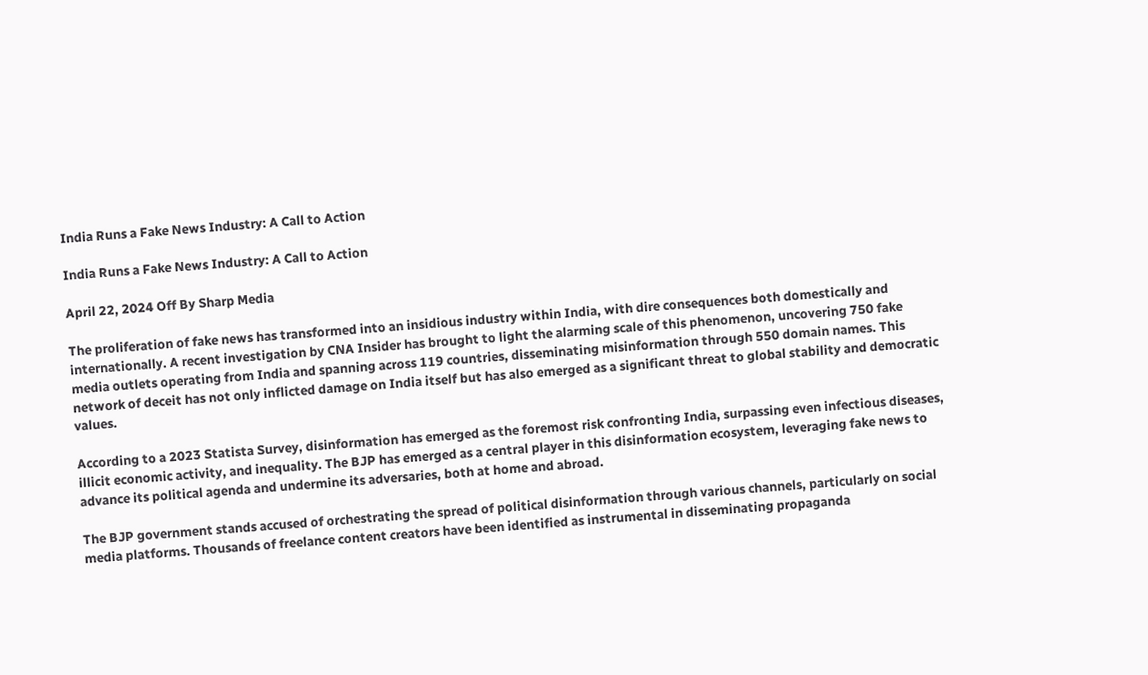India Runs a Fake News Industry: A Call to Action

India Runs a Fake News Industry: A Call to Action

April 22, 2024 Off By Sharp Media

The proliferation of fake news has transformed into an insidious industry within India, with dire consequences both domestically and internationally. A recent investigation by CNA Insider has brought to light the alarming scale of this phenomenon, uncovering 750 fake media outlets operating from India and spanning across 119 countries, disseminating misinformation through 550 domain names. This network of deceit has not only inflicted damage on India itself but has also emerged as a significant threat to global stability and democratic values.

According to a 2023 Statista Survey, disinformation has emerged as the foremost risk confronting India, surpassing even infectious diseases, illicit economic activity, and inequality. The BJP has emerged as a central player in this disinformation ecosystem, leveraging fake news to advance its political agenda and undermine its adversaries, both at home and abroad.

The BJP government stands accused of orchestrating the spread of political disinformation through various channels, particularly on social media platforms. Thousands of freelance content creators have been identified as instrumental in disseminating propaganda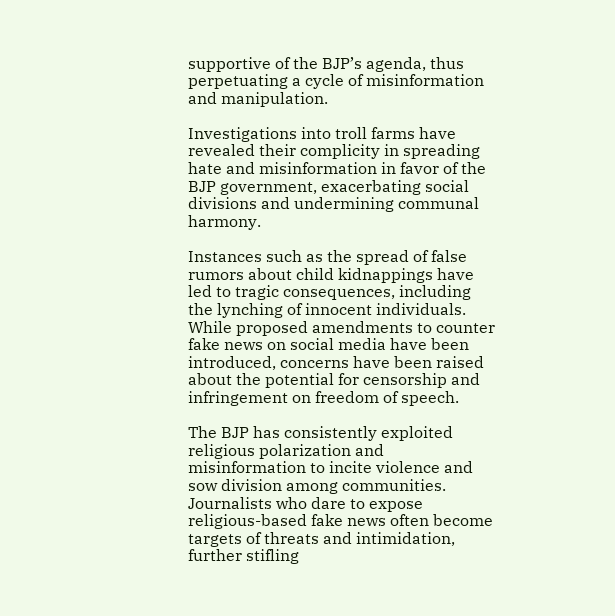supportive of the BJP’s agenda, thus perpetuating a cycle of misinformation and manipulation.

Investigations into troll farms have revealed their complicity in spreading hate and misinformation in favor of the BJP government, exacerbating social divisions and undermining communal harmony.

Instances such as the spread of false rumors about child kidnappings have led to tragic consequences, including the lynching of innocent individuals. While proposed amendments to counter fake news on social media have been introduced, concerns have been raised about the potential for censorship and infringement on freedom of speech.

The BJP has consistently exploited religious polarization and misinformation to incite violence and sow division among communities. Journalists who dare to expose religious-based fake news often become targets of threats and intimidation, further stifling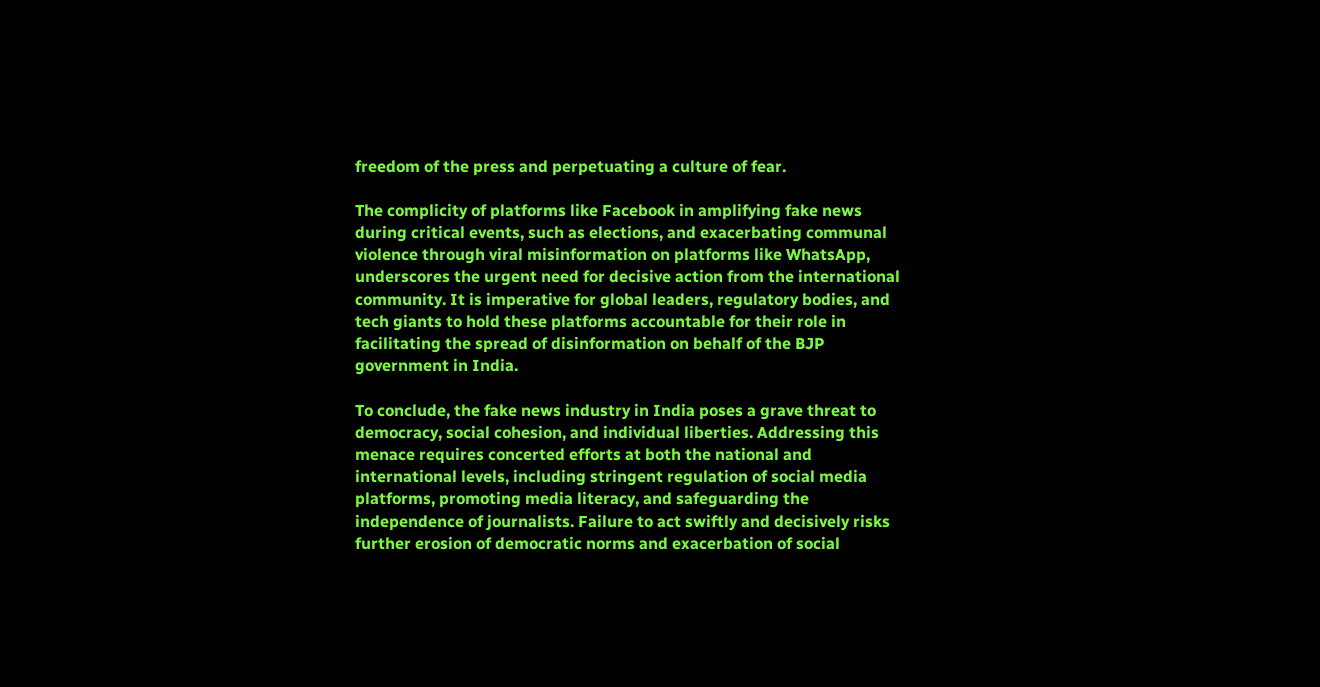freedom of the press and perpetuating a culture of fear.

The complicity of platforms like Facebook in amplifying fake news during critical events, such as elections, and exacerbating communal violence through viral misinformation on platforms like WhatsApp, underscores the urgent need for decisive action from the international community. It is imperative for global leaders, regulatory bodies, and tech giants to hold these platforms accountable for their role in facilitating the spread of disinformation on behalf of the BJP government in India.

To conclude, the fake news industry in India poses a grave threat to democracy, social cohesion, and individual liberties. Addressing this menace requires concerted efforts at both the national and international levels, including stringent regulation of social media platforms, promoting media literacy, and safeguarding the independence of journalists. Failure to act swiftly and decisively risks further erosion of democratic norms and exacerbation of social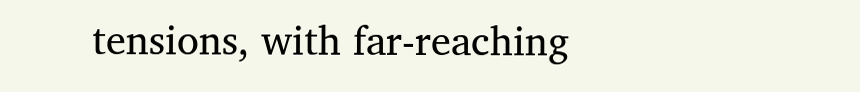tensions, with far-reaching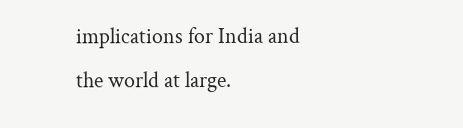implications for India and the world at large.